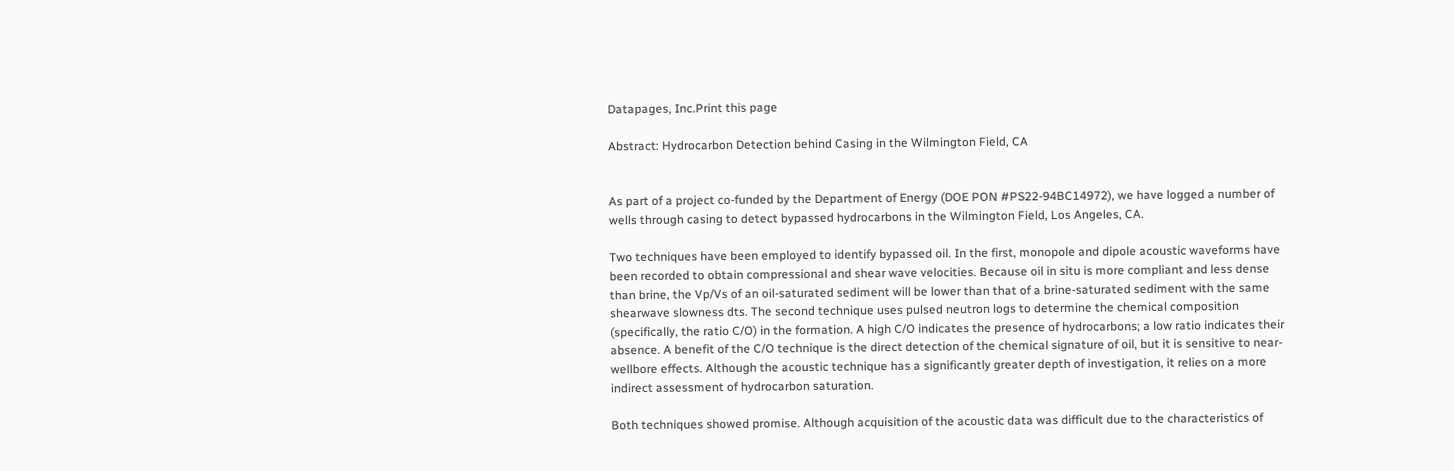Datapages, Inc.Print this page

Abstract: Hydrocarbon Detection behind Casing in the Wilmington Field, CA


As part of a project co-funded by the Department of Energy (DOE PON #PS22-94BC14972), we have logged a number of wells through casing to detect bypassed hydrocarbons in the Wilmington Field, Los Angeles, CA.

Two techniques have been employed to identify bypassed oil. In the first, monopole and dipole acoustic waveforms have been recorded to obtain compressional and shear wave velocities. Because oil in situ is more compliant and less dense than brine, the Vp/Vs of an oil-saturated sediment will be lower than that of a brine-saturated sediment with the same shearwave slowness dts. The second technique uses pulsed neutron logs to determine the chemical composition (specifically, the ratio C/O) in the formation. A high C/O indicates the presence of hydrocarbons; a low ratio indicates their absence. A benefit of the C/O technique is the direct detection of the chemical signature of oil, but it is sensitive to near-wellbore effects. Although the acoustic technique has a significantly greater depth of investigation, it relies on a more indirect assessment of hydrocarbon saturation.

Both techniques showed promise. Although acquisition of the acoustic data was difficult due to the characteristics of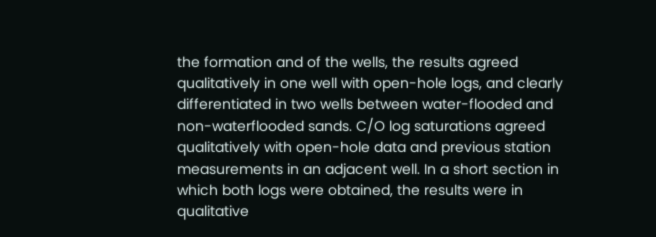the formation and of the wells, the results agreed qualitatively in one well with open-hole logs, and clearly differentiated in two wells between water-flooded and non-waterflooded sands. C/O log saturations agreed qualitatively with open-hole data and previous station measurements in an adjacent well. In a short section in which both logs were obtained, the results were in qualitative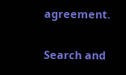agreement.

Search and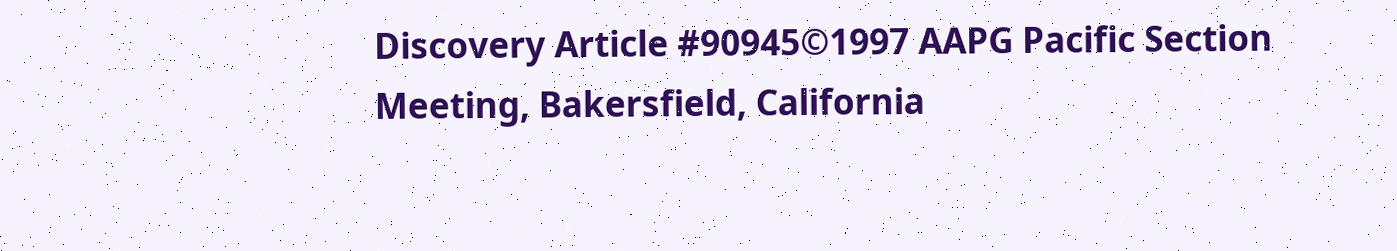Discovery Article #90945©1997 AAPG Pacific Section Meeting, Bakersfield, California